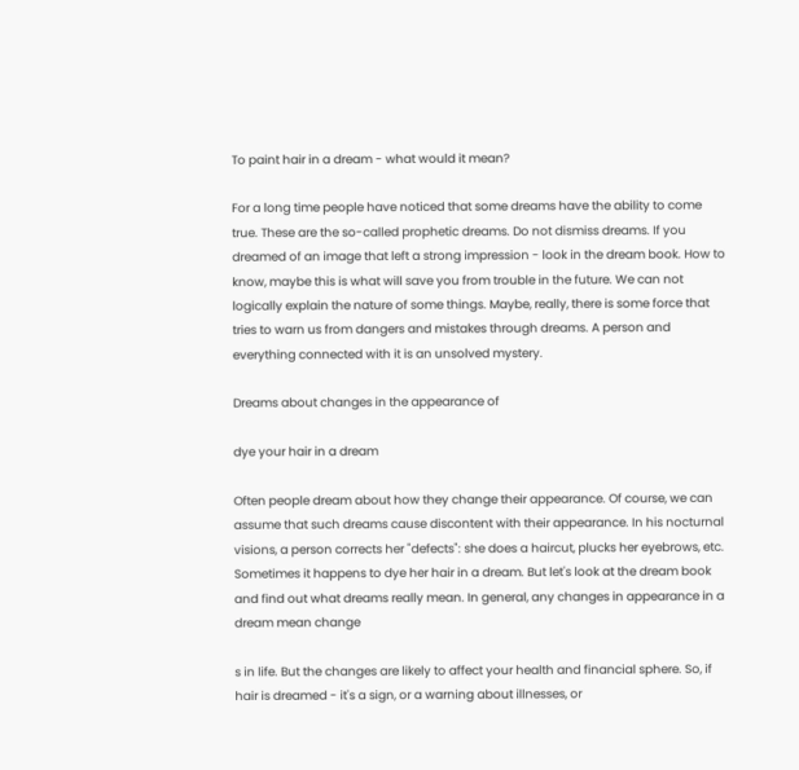To paint hair in a dream - what would it mean?

For a long time people have noticed that some dreams have the ability to come true. These are the so-called prophetic dreams. Do not dismiss dreams. If you dreamed of an image that left a strong impression - look in the dream book. How to know, maybe this is what will save you from trouble in the future. We can not logically explain the nature of some things. Maybe, really, there is some force that tries to warn us from dangers and mistakes through dreams. A person and everything connected with it is an unsolved mystery.

Dreams about changes in the appearance of

dye your hair in a dream

Often people dream about how they change their appearance. Of course, we can assume that such dreams cause discontent with their appearance. In his nocturnal visions, a person corrects her "defects": she does a haircut, plucks her eyebrows, etc. Sometimes it happens to dye her hair in a dream. But let's look at the dream book and find out what dreams really mean. In general, any changes in appearance in a dream mean change

s in life. But the changes are likely to affect your health and financial sphere. So, if hair is dreamed - it's a sign, or a warning about illnesses, or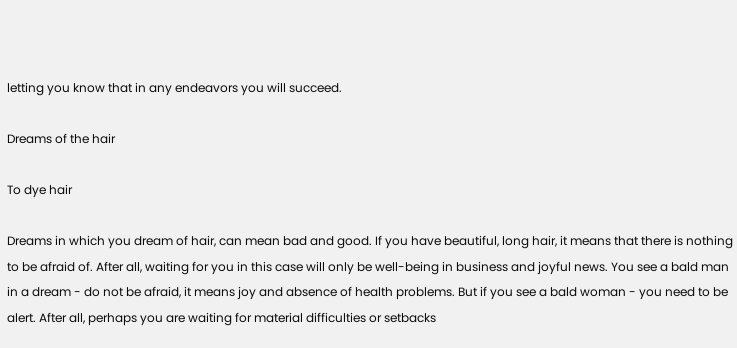letting you know that in any endeavors you will succeed.

Dreams of the hair

To dye hair

Dreams in which you dream of hair, can mean bad and good. If you have beautiful, long hair, it means that there is nothing to be afraid of. After all, waiting for you in this case will only be well-being in business and joyful news. You see a bald man in a dream - do not be afraid, it means joy and absence of health problems. But if you see a bald woman - you need to be alert. After all, perhaps you are waiting for material difficulties or setbacks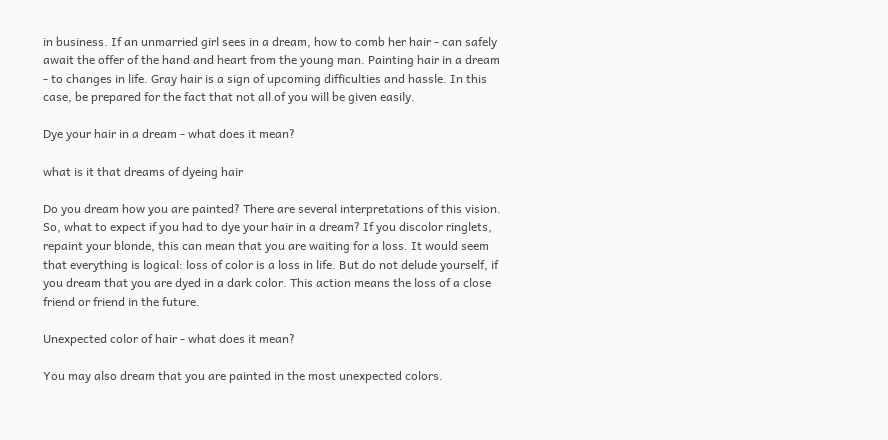in business. If an unmarried girl sees in a dream, how to comb her hair - can safely await the offer of the hand and heart from the young man. Painting hair in a dream - to changes in life. Gray hair is a sign of upcoming difficulties and hassle. In this case, be prepared for the fact that not all of you will be given easily.

Dye your hair in a dream - what does it mean?

what is it that dreams of dyeing hair

Do you dream how you are painted? There are several interpretations of this vision. So, what to expect if you had to dye your hair in a dream? If you discolor ringlets, repaint your blonde, this can mean that you are waiting for a loss. It would seem that everything is logical: loss of color is a loss in life. But do not delude yourself, if you dream that you are dyed in a dark color. This action means the loss of a close friend or friend in the future.

Unexpected color of hair - what does it mean?

You may also dream that you are painted in the most unexpected colors.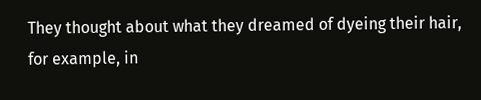They thought about what they dreamed of dyeing their hair, for example, in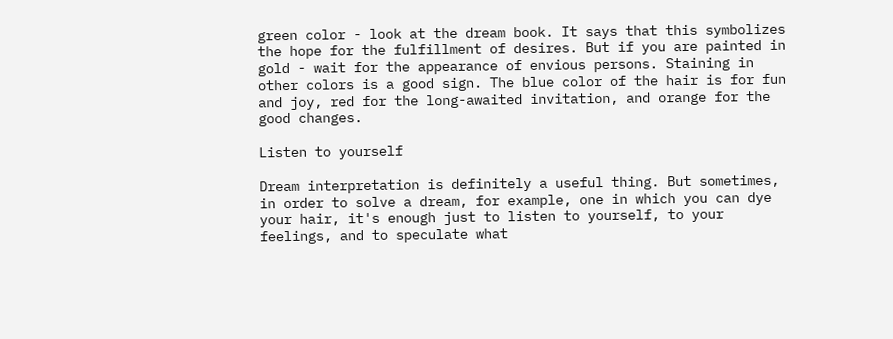green color - look at the dream book. It says that this symbolizes the hope for the fulfillment of desires. But if you are painted in gold - wait for the appearance of envious persons. Staining in other colors is a good sign. The blue color of the hair is for fun and joy, red for the long-awaited invitation, and orange for the good changes.

Listen to yourself

Dream interpretation is definitely a useful thing. But sometimes, in order to solve a dream, for example, one in which you can dye your hair, it's enough just to listen to yourself, to your feelings, and to speculate what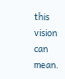this vision can mean.